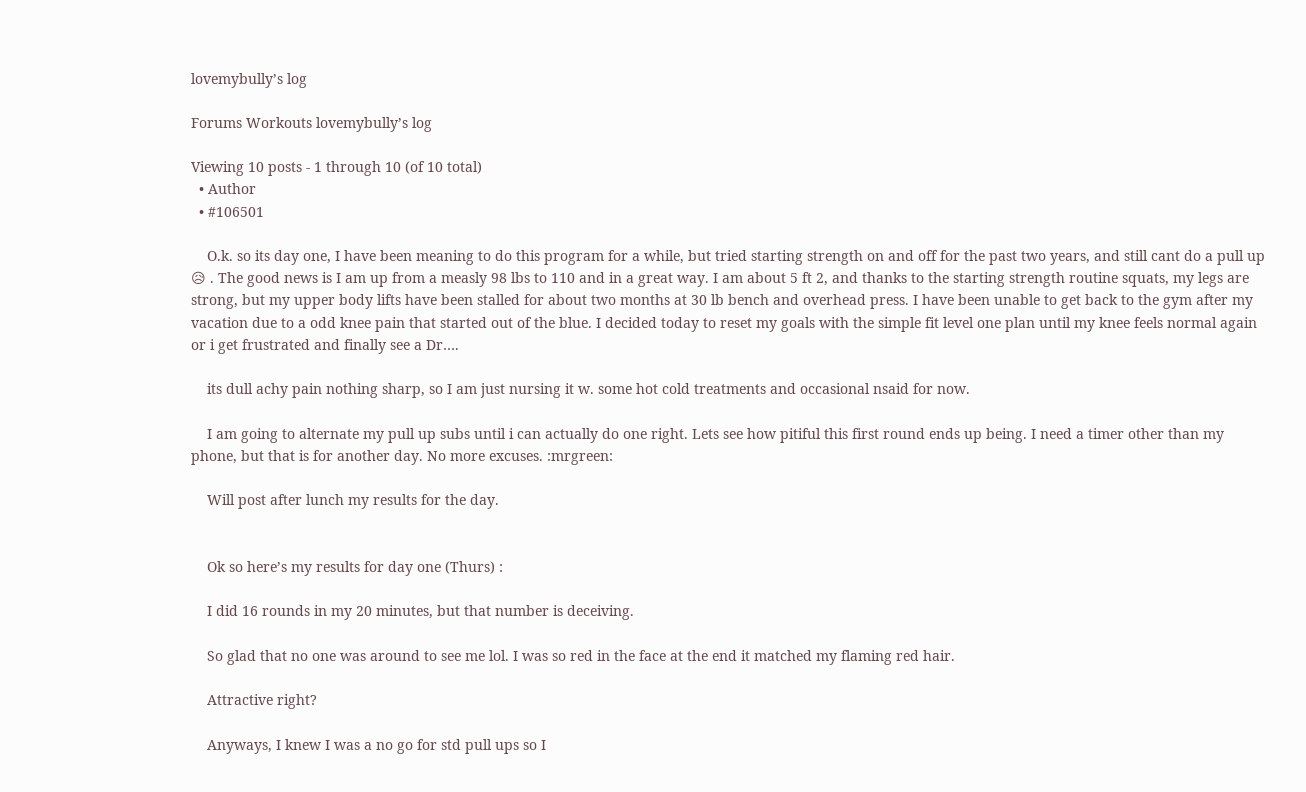lovemybully’s log

Forums Workouts lovemybully’s log

Viewing 10 posts - 1 through 10 (of 10 total)
  • Author
  • #106501

    O.k. so its day one, I have been meaning to do this program for a while, but tried starting strength on and off for the past two years, and still cant do a pull up 😥 . The good news is I am up from a measly 98 lbs to 110 and in a great way. I am about 5 ft 2, and thanks to the starting strength routine squats, my legs are strong, but my upper body lifts have been stalled for about two months at 30 lb bench and overhead press. I have been unable to get back to the gym after my vacation due to a odd knee pain that started out of the blue. I decided today to reset my goals with the simple fit level one plan until my knee feels normal again or i get frustrated and finally see a Dr….

    its dull achy pain nothing sharp, so I am just nursing it w. some hot cold treatments and occasional nsaid for now.

    I am going to alternate my pull up subs until i can actually do one right. Lets see how pitiful this first round ends up being. I need a timer other than my phone, but that is for another day. No more excuses. :mrgreen:

    Will post after lunch my results for the day.


    Ok so here’s my results for day one (Thurs) :

    I did 16 rounds in my 20 minutes, but that number is deceiving.

    So glad that no one was around to see me lol. I was so red in the face at the end it matched my flaming red hair.

    Attractive right?

    Anyways, I knew I was a no go for std pull ups so I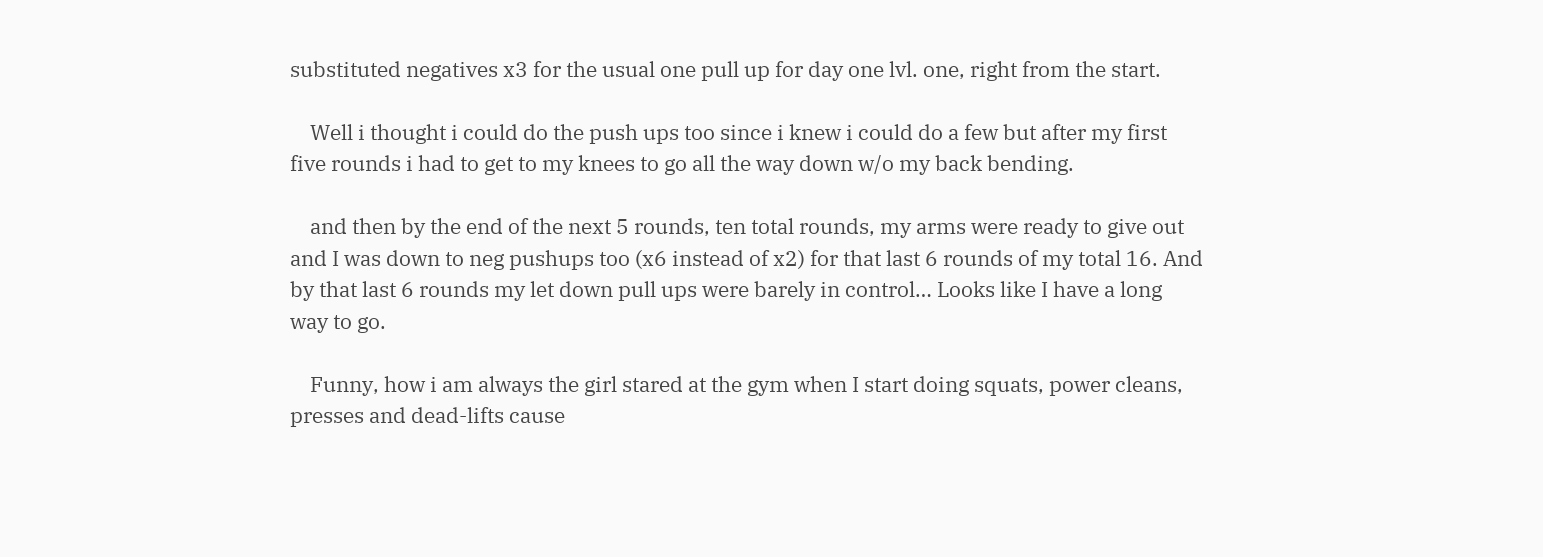substituted negatives x3 for the usual one pull up for day one lvl. one, right from the start.

    Well i thought i could do the push ups too since i knew i could do a few but after my first five rounds i had to get to my knees to go all the way down w/o my back bending.

    and then by the end of the next 5 rounds, ten total rounds, my arms were ready to give out and I was down to neg pushups too (x6 instead of x2) for that last 6 rounds of my total 16. And by that last 6 rounds my let down pull ups were barely in control… Looks like I have a long way to go.

    Funny, how i am always the girl stared at the gym when I start doing squats, power cleans, presses and dead-lifts cause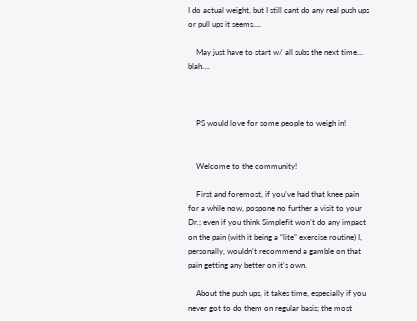I do actual weight, but I still cant do any real push ups or pull ups it seems….

    May just have to start w/ all subs the next time… blah….



    PS would love for some people to weigh in!


    Welcome to the community!

    First and foremost, if you’ve had that knee pain for a while now, pospone no further a visit to your Dr.; even if you think Simplefit won’t do any impact on the pain (with it being a “lite” exercise routine) I, personally, wouldn’t recommend a gamble on that pain getting any better on it’s own.

    About the push ups, it takes time, especially if you never got to do them on regular basis; the most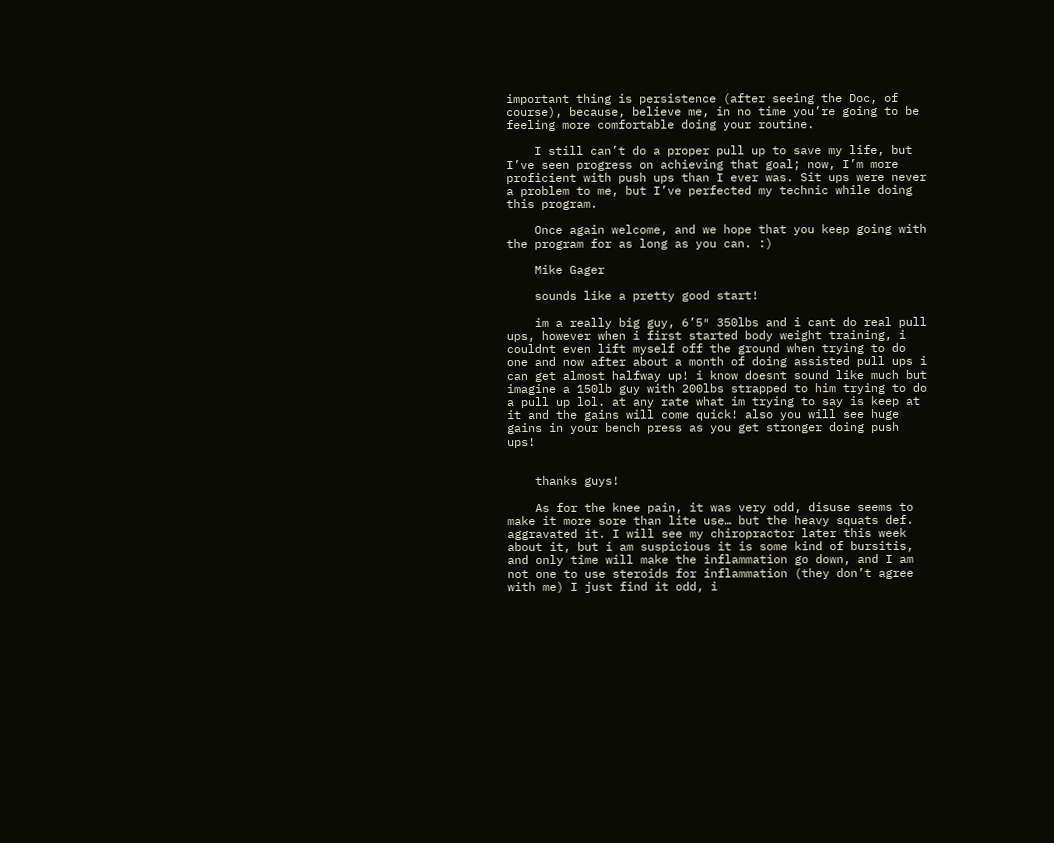important thing is persistence (after seeing the Doc, of course), because, believe me, in no time you’re going to be feeling more comfortable doing your routine.

    I still can’t do a proper pull up to save my life, but I’ve seen progress on achieving that goal; now, I’m more proficient with push ups than I ever was. Sit ups were never a problem to me, but I’ve perfected my technic while doing this program.

    Once again welcome, and we hope that you keep going with the program for as long as you can. :)

    Mike Gager

    sounds like a pretty good start!

    im a really big guy, 6’5″ 350lbs and i cant do real pull ups, however when i first started body weight training, i couldnt even lift myself off the ground when trying to do one and now after about a month of doing assisted pull ups i can get almost halfway up! i know doesnt sound like much but imagine a 150lb guy with 200lbs strapped to him trying to do a pull up lol. at any rate what im trying to say is keep at it and the gains will come quick! also you will see huge gains in your bench press as you get stronger doing push ups!


    thanks guys!

    As for the knee pain, it was very odd, disuse seems to make it more sore than lite use… but the heavy squats def. aggravated it. I will see my chiropractor later this week about it, but i am suspicious it is some kind of bursitis, and only time will make the inflammation go down, and I am not one to use steroids for inflammation (they don’t agree with me) I just find it odd, i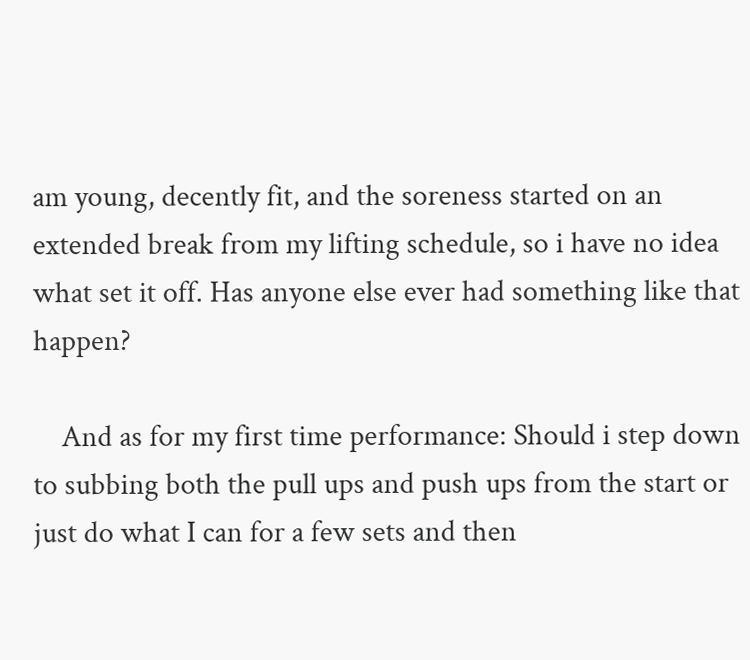am young, decently fit, and the soreness started on an extended break from my lifting schedule, so i have no idea what set it off. Has anyone else ever had something like that happen?

    And as for my first time performance: Should i step down to subbing both the pull ups and push ups from the start or just do what I can for a few sets and then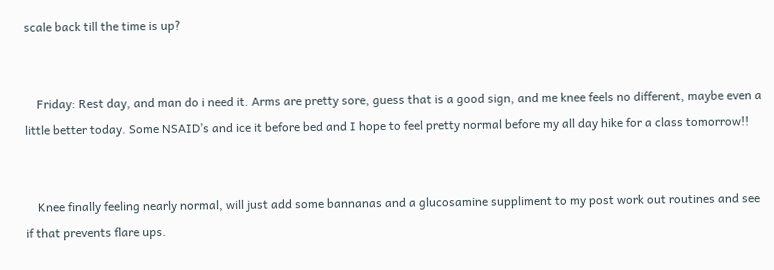scale back till the time is up?


    Friday: Rest day, and man do i need it. Arms are pretty sore, guess that is a good sign, and me knee feels no different, maybe even a little better today. Some NSAID’s and ice it before bed and I hope to feel pretty normal before my all day hike for a class tomorrow!!


    Knee finally feeling nearly normal, will just add some bannanas and a glucosamine suppliment to my post work out routines and see if that prevents flare ups.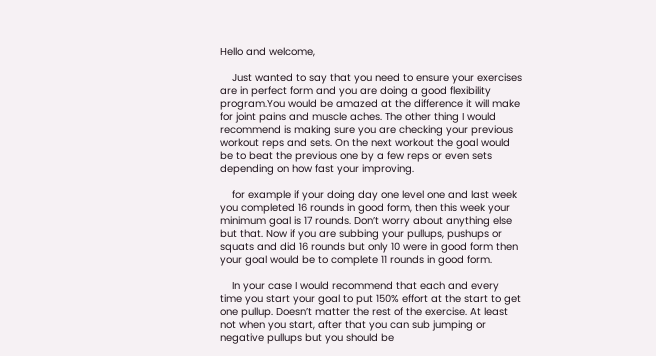Hello and welcome,

    Just wanted to say that you need to ensure your exercises are in perfect form and you are doing a good flexibility program.You would be amazed at the difference it will make for joint pains and muscle aches. The other thing I would recommend is making sure you are checking your previous workout reps and sets. On the next workout the goal would be to beat the previous one by a few reps or even sets depending on how fast your improving.

    for example if your doing day one level one and last week you completed 16 rounds in good form, then this week your minimum goal is 17 rounds. Don’t worry about anything else but that. Now if you are subbing your pullups, pushups or squats and did 16 rounds but only 10 were in good form then your goal would be to complete 11 rounds in good form.

    In your case I would recommend that each and every time you start your goal to put 150% effort at the start to get one pullup. Doesn’t matter the rest of the exercise. At least not when you start, after that you can sub jumping or negative pullups but you should be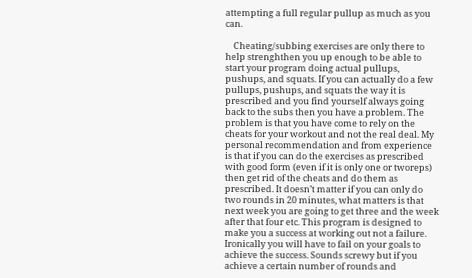attempting a full regular pullup as much as you can.

    Cheating/subbing exercises are only there to help strenghthen you up enough to be able to start your program doing actual pullups, pushups, and squats. If you can actually do a few pullups, pushups, and squats the way it is prescribed and you find yourself always going back to the subs then you have a problem. The problem is that you have come to rely on the cheats for your workout and not the real deal. My personal recommendation and from experience is that if you can do the exercises as prescribed with good form (even if it is only one or tworeps) then get rid of the cheats and do them as prescribed. It doesn’t matter if you can only do two rounds in 20 minutes, what matters is that next week you are going to get three and the week after that four etc. This program is designed to make you a success at working out not a failure. Ironically you will have to fail on your goals to achieve the success. Sounds screwy but if you achieve a certain number of rounds and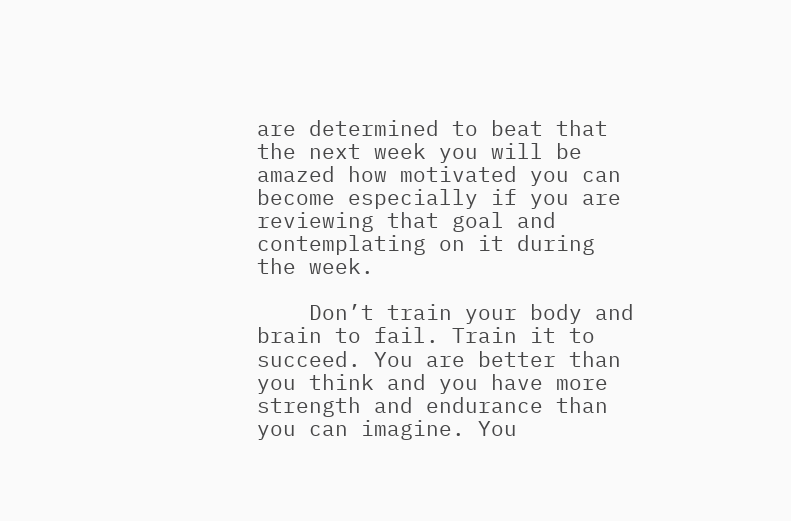are determined to beat that the next week you will be amazed how motivated you can become especially if you are reviewing that goal and contemplating on it during the week.

    Don’t train your body and brain to fail. Train it to succeed. You are better than you think and you have more strength and endurance than you can imagine. You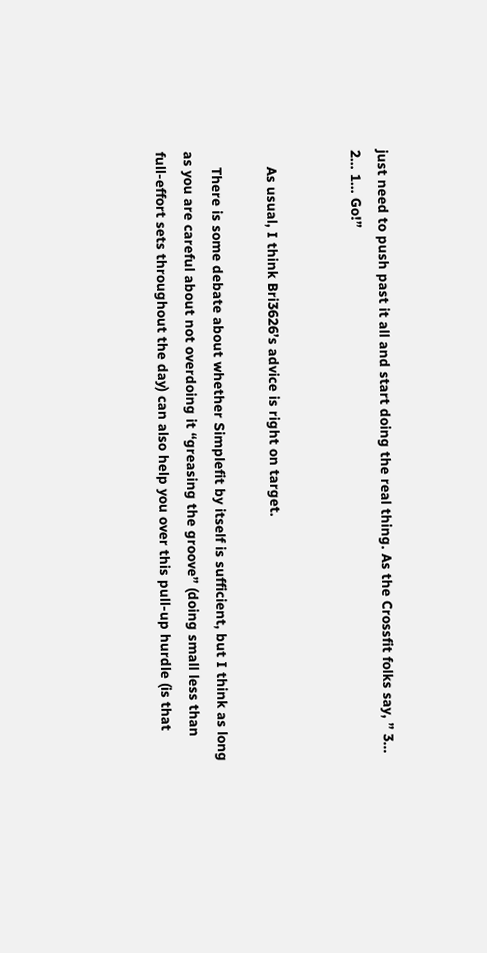just need to push past it all and start doing the real thing. As the Crossfit folks say, ” 3… 2… 1… Go!”


    As usual, I think Bri3626’s advice is right on target.

    There is some debate about whether Simplefit by itself is sufficient, but I think as long as you are careful about not overdoing it “greasing the groove” (doing small less than full-effort sets throughout the day) can also help you over this pull-up hurdle (is that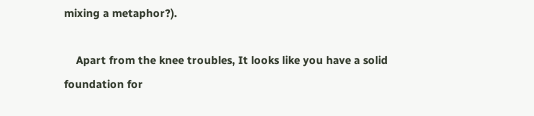mixing a metaphor?).

    Apart from the knee troubles, It looks like you have a solid foundation for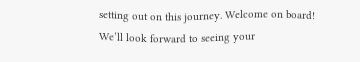setting out on this journey. Welcome on board! We’ll look forward to seeing your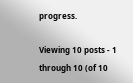progress.

Viewing 10 posts - 1 through 10 (of 10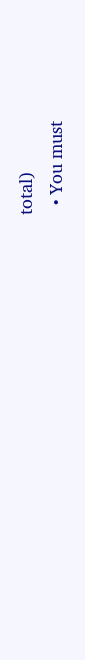total)
  • You must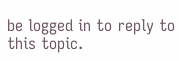be logged in to reply to this topic.